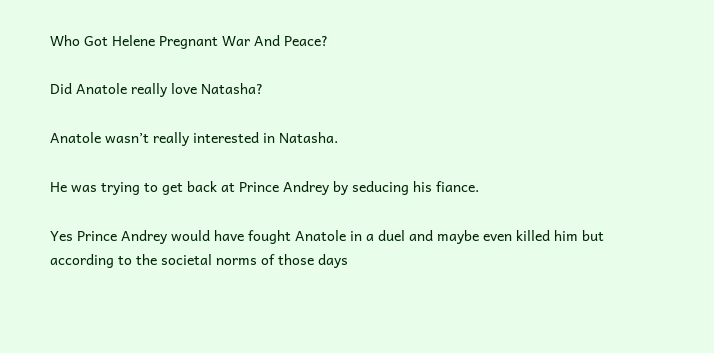Who Got Helene Pregnant War And Peace?

Did Anatole really love Natasha?

Anatole wasn’t really interested in Natasha.

He was trying to get back at Prince Andrey by seducing his fiance.

Yes Prince Andrey would have fought Anatole in a duel and maybe even killed him but according to the societal norms of those days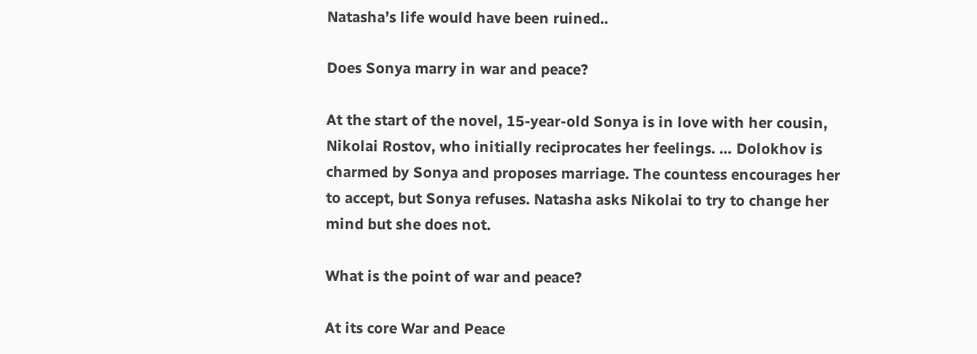Natasha’s life would have been ruined..

Does Sonya marry in war and peace?

At the start of the novel, 15-year-old Sonya is in love with her cousin, Nikolai Rostov, who initially reciprocates her feelings. … Dolokhov is charmed by Sonya and proposes marriage. The countess encourages her to accept, but Sonya refuses. Natasha asks Nikolai to try to change her mind but she does not.

What is the point of war and peace?

At its core War and Peace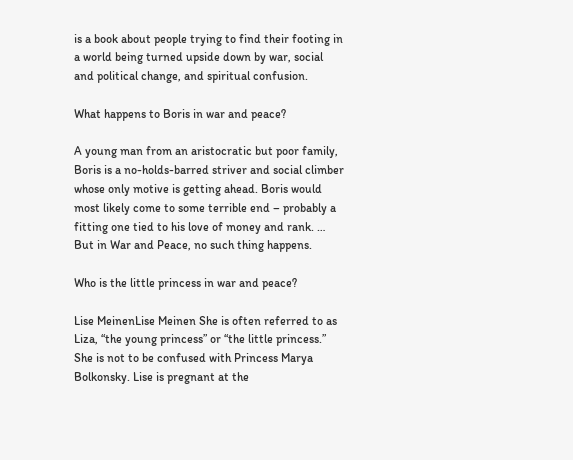is a book about people trying to find their footing in a world being turned upside down by war, social and political change, and spiritual confusion.

What happens to Boris in war and peace?

A young man from an aristocratic but poor family, Boris is a no-holds-barred striver and social climber whose only motive is getting ahead. Boris would most likely come to some terrible end – probably a fitting one tied to his love of money and rank. … But in War and Peace, no such thing happens.

Who is the little princess in war and peace?

Lise MeinenLise Meinen She is often referred to as Liza, “the young princess” or “the little princess.” She is not to be confused with Princess Marya Bolkonsky. Lise is pregnant at the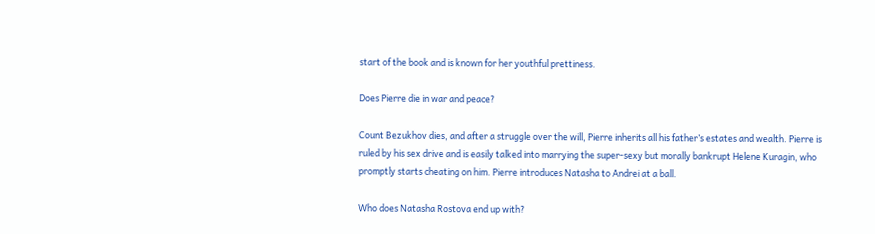start of the book and is known for her youthful prettiness.

Does Pierre die in war and peace?

Count Bezukhov dies, and after a struggle over the will, Pierre inherits all his father’s estates and wealth. Pierre is ruled by his sex drive and is easily talked into marrying the super-sexy but morally bankrupt Helene Kuragin, who promptly starts cheating on him. Pierre introduces Natasha to Andrei at a ball.

Who does Natasha Rostova end up with?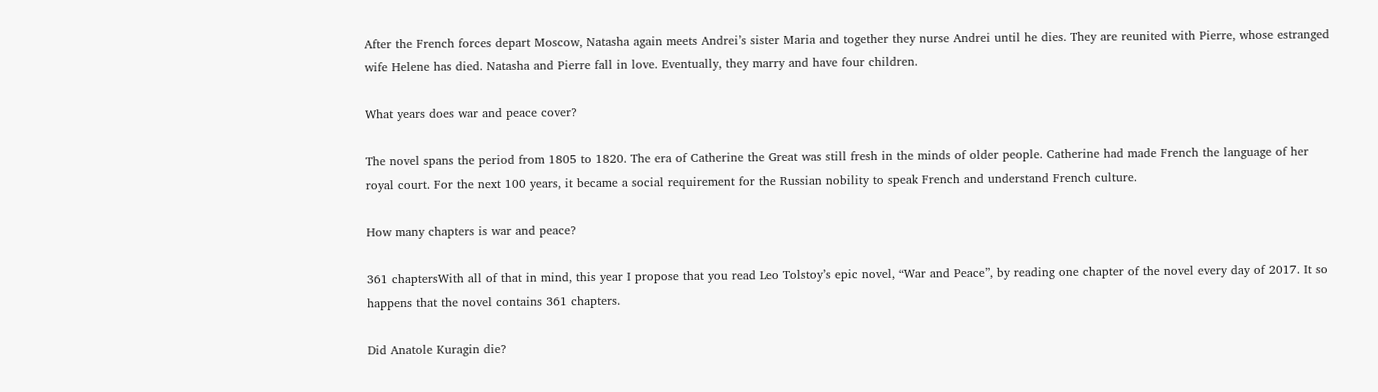After the French forces depart Moscow, Natasha again meets Andrei’s sister Maria and together they nurse Andrei until he dies. They are reunited with Pierre, whose estranged wife Helene has died. Natasha and Pierre fall in love. Eventually, they marry and have four children.

What years does war and peace cover?

The novel spans the period from 1805 to 1820. The era of Catherine the Great was still fresh in the minds of older people. Catherine had made French the language of her royal court. For the next 100 years, it became a social requirement for the Russian nobility to speak French and understand French culture.

How many chapters is war and peace?

361 chaptersWith all of that in mind, this year I propose that you read Leo Tolstoy’s epic novel, “War and Peace”, by reading one chapter of the novel every day of 2017. It so happens that the novel contains 361 chapters.

Did Anatole Kuragin die?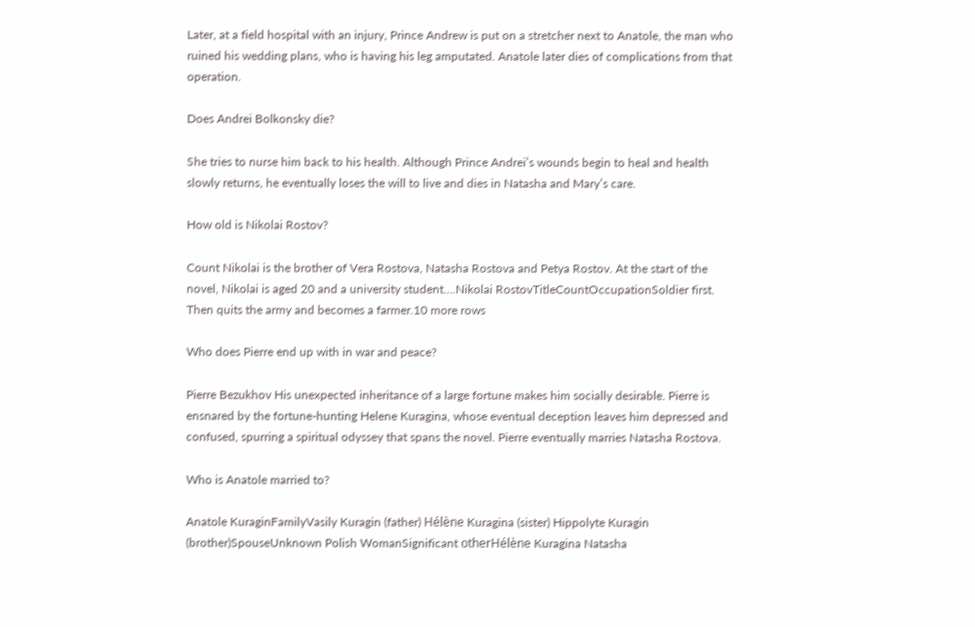Later, at a field hospital with an injury, Prince Andrew is put on a stretcher next to Anatole, the man who ruined his wedding plans, who is having his leg amputated. Anatole later dies of complications from that operation.

Does Andrei Bolkonsky die?

She tries to nurse him back to his health. Although Prince Andrei’s wounds begin to heal and health slowly returns, he eventually loses the will to live and dies in Natasha and Mary’s care.

How old is Nikolai Rostov?

Count Nikolai is the brother of Vera Rostova, Natasha Rostova and Petya Rostov. At the start of the novel, Nikolai is aged 20 and a university student….Nikolai RostovTitleCountOccupationSoldier first. Then quits the army and becomes a farmer.10 more rows

Who does Pierre end up with in war and peace?

Pierre Bezukhov His unexpected inheritance of a large fortune makes him socially desirable. Pierre is ensnared by the fortune-hunting Helene Kuragina, whose eventual deception leaves him depressed and confused, spurring a spiritual odyssey that spans the novel. Pierre eventually marries Natasha Rostova.

Who is Anatole married to?

Anatole KuraginFamilyVasily Kuragin (father) Hélène Kuragina (sister) Hippolyte Kuragin (brother)SpouseUnknown Polish WomanSignificant otherHélène Kuragina Natasha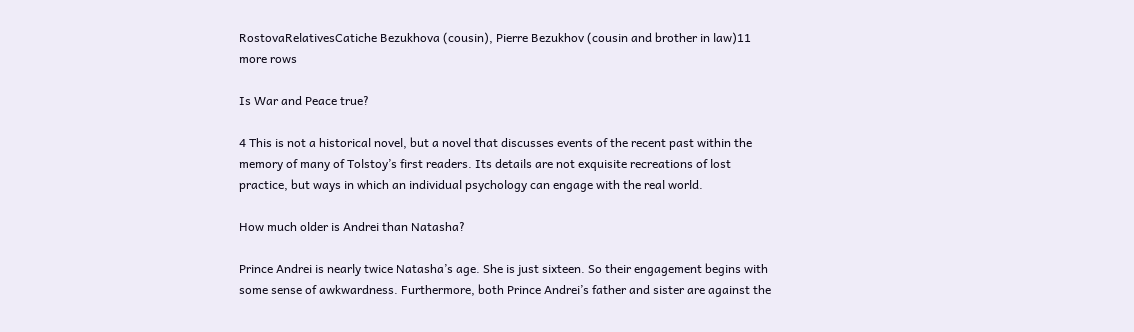RostovaRelativesCatiche Bezukhova (cousin), Pierre Bezukhov (cousin and brother in law)11 more rows

Is War and Peace true?

4 This is not a historical novel, but a novel that discusses events of the recent past within the memory of many of Tolstoy’s first readers. Its details are not exquisite recreations of lost practice, but ways in which an individual psychology can engage with the real world.

How much older is Andrei than Natasha?

Prince Andrei is nearly twice Natasha’s age. She is just sixteen. So their engagement begins with some sense of awkwardness. Furthermore, both Prince Andrei’s father and sister are against the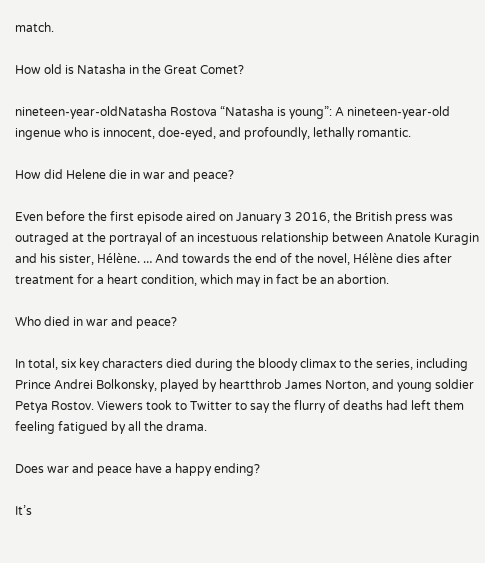match.

How old is Natasha in the Great Comet?

nineteen-year-oldNatasha Rostova “Natasha is young”: A nineteen-year-old ingenue who is innocent, doe-eyed, and profoundly, lethally romantic.

How did Helene die in war and peace?

Even before the first episode aired on January 3 2016, the British press was outraged at the portrayal of an incestuous relationship between Anatole Kuragin and his sister, Hélène. … And towards the end of the novel, Hélène dies after treatment for a heart condition, which may in fact be an abortion.

Who died in war and peace?

In total, six key characters died during the bloody climax to the series, including Prince Andrei Bolkonsky, played by heartthrob James Norton, and young soldier Petya Rostov. Viewers took to Twitter to say the flurry of deaths had left them feeling fatigued by all the drama.

Does war and peace have a happy ending?

It’s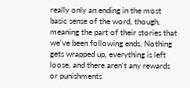really only an ending in the most basic sense of the word, though, meaning the part of their stories that we’ve been following ends. Nothing gets wrapped up, everything is left loose, and there aren’t any rewards or punishments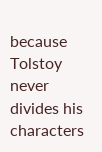because Tolstoy never divides his characters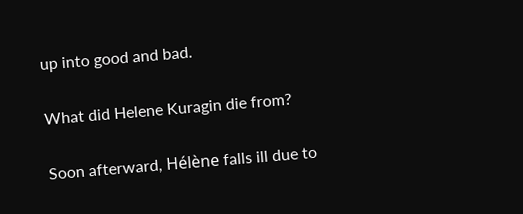up into good and bad.

What did Helene Kuragin die from?

Soon afterward, Hélène falls ill due to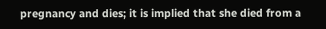pregnancy and dies; it is implied that she died from a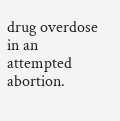drug overdose in an attempted abortion.